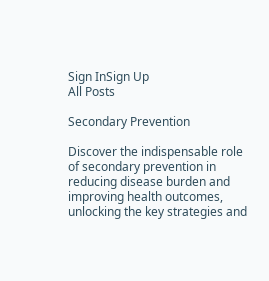Sign InSign Up
All Posts

Secondary Prevention

Discover the indispensable role of secondary prevention in reducing disease burden and improving health outcomes, unlocking the key strategies and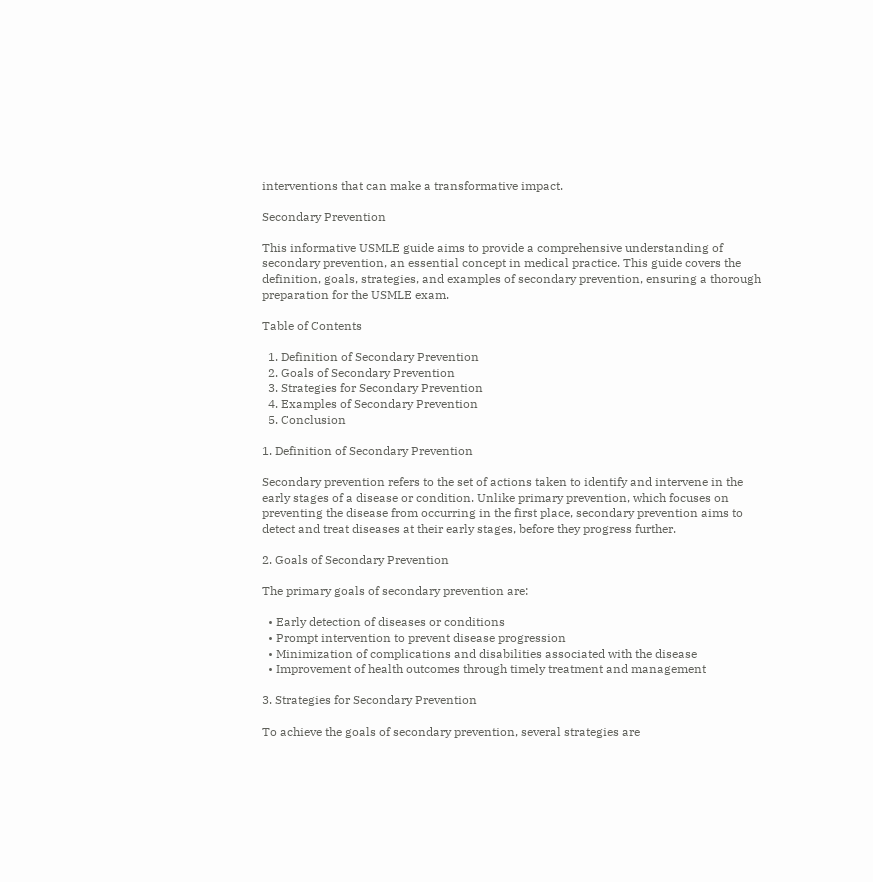interventions that can make a transformative impact.

Secondary Prevention

This informative USMLE guide aims to provide a comprehensive understanding of secondary prevention, an essential concept in medical practice. This guide covers the definition, goals, strategies, and examples of secondary prevention, ensuring a thorough preparation for the USMLE exam.

Table of Contents

  1. Definition of Secondary Prevention
  2. Goals of Secondary Prevention
  3. Strategies for Secondary Prevention
  4. Examples of Secondary Prevention
  5. Conclusion

1. Definition of Secondary Prevention

Secondary prevention refers to the set of actions taken to identify and intervene in the early stages of a disease or condition. Unlike primary prevention, which focuses on preventing the disease from occurring in the first place, secondary prevention aims to detect and treat diseases at their early stages, before they progress further.

2. Goals of Secondary Prevention

The primary goals of secondary prevention are:

  • Early detection of diseases or conditions
  • Prompt intervention to prevent disease progression
  • Minimization of complications and disabilities associated with the disease
  • Improvement of health outcomes through timely treatment and management

3. Strategies for Secondary Prevention

To achieve the goals of secondary prevention, several strategies are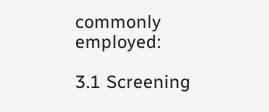commonly employed:

3.1 Screening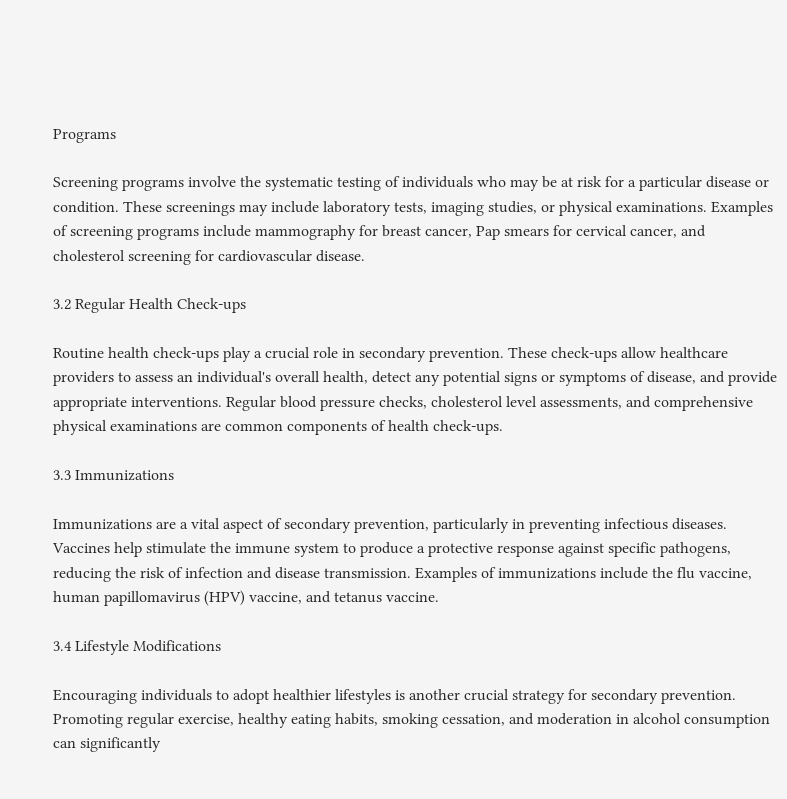Programs

Screening programs involve the systematic testing of individuals who may be at risk for a particular disease or condition. These screenings may include laboratory tests, imaging studies, or physical examinations. Examples of screening programs include mammography for breast cancer, Pap smears for cervical cancer, and cholesterol screening for cardiovascular disease.

3.2 Regular Health Check-ups

Routine health check-ups play a crucial role in secondary prevention. These check-ups allow healthcare providers to assess an individual's overall health, detect any potential signs or symptoms of disease, and provide appropriate interventions. Regular blood pressure checks, cholesterol level assessments, and comprehensive physical examinations are common components of health check-ups.

3.3 Immunizations

Immunizations are a vital aspect of secondary prevention, particularly in preventing infectious diseases. Vaccines help stimulate the immune system to produce a protective response against specific pathogens, reducing the risk of infection and disease transmission. Examples of immunizations include the flu vaccine, human papillomavirus (HPV) vaccine, and tetanus vaccine.

3.4 Lifestyle Modifications

Encouraging individuals to adopt healthier lifestyles is another crucial strategy for secondary prevention. Promoting regular exercise, healthy eating habits, smoking cessation, and moderation in alcohol consumption can significantly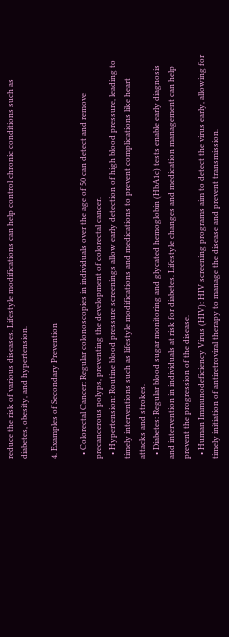reduce the risk of various diseases. Lifestyle modifications can help control chronic conditions such as diabetes, obesity, and hypertension.

4. Examples of Secondary Prevention

  • Colorectal Cancer: Regular colonoscopies in individuals over the age of 50 can detect and remove precancerous polyps, preventing the development of colorectal cancer.
  • Hypertension: Routine blood pressure screenings allow early detection of high blood pressure, leading to timely interventions such as lifestyle modifications and medications to prevent complications like heart attacks and strokes.
  • Diabetes: Regular blood sugar monitoring and glycated hemoglobin (HbA1c) tests enable early diagnosis and intervention in individuals at risk for diabetes. Lifestyle changes and medication management can help prevent the progression of the disease.
  • Human Immunodeficiency Virus (HIV): HIV screening programs aim to detect the virus early, allowing for timely initiation of antiretroviral therapy to manage the disease and prevent transmission.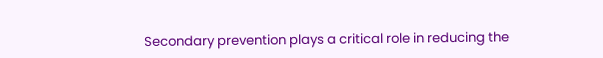Secondary prevention plays a critical role in reducing the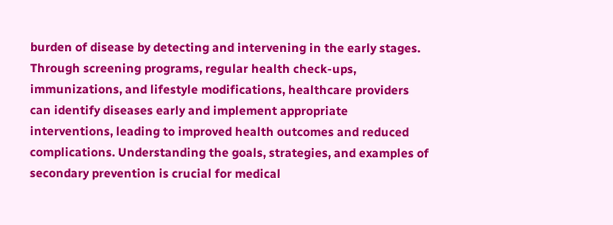burden of disease by detecting and intervening in the early stages. Through screening programs, regular health check-ups, immunizations, and lifestyle modifications, healthcare providers can identify diseases early and implement appropriate interventions, leading to improved health outcomes and reduced complications. Understanding the goals, strategies, and examples of secondary prevention is crucial for medical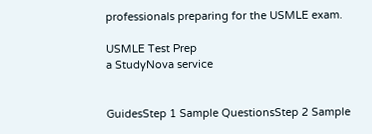professionals preparing for the USMLE exam.

USMLE Test Prep
a StudyNova service


GuidesStep 1 Sample QuestionsStep 2 Sample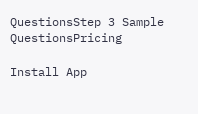QuestionsStep 3 Sample QuestionsPricing

Install App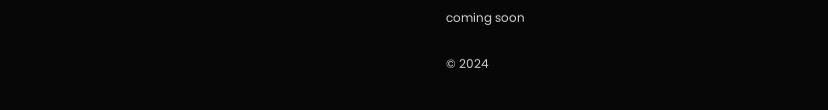coming soon

© 2024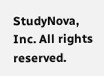StudyNova, Inc. All rights reserved.